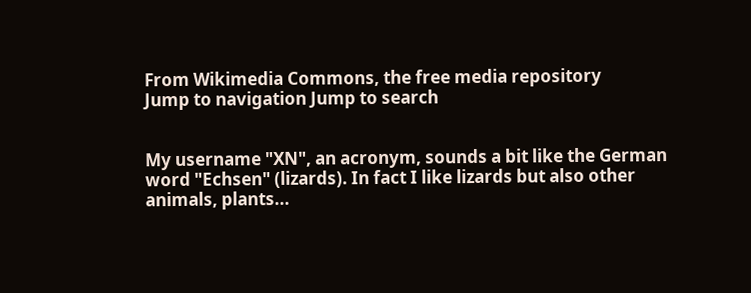From Wikimedia Commons, the free media repository
Jump to navigation Jump to search


My username "XN", an acronym, sounds a bit like the German word "Echsen" (lizards). In fact I like lizards but also other animals, plants...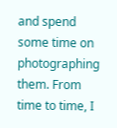and spend some time on photographing them. From time to time, I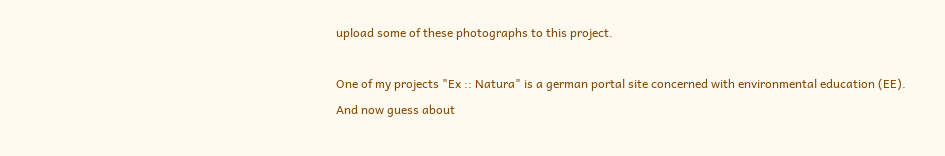upload some of these photographs to this project.

One of my projects "Ex :: Natura" is a german portal site concerned with environmental education (EE). And now guess about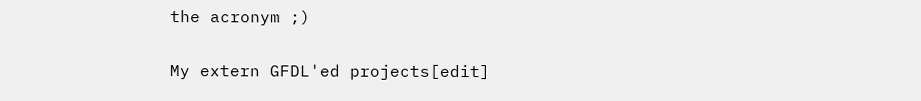the acronym ;)

My extern GFDL'ed projects[edit]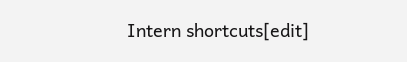Intern shortcuts[edit]